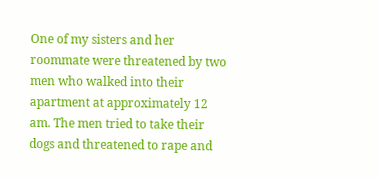One of my sisters and her roommate were threatened by two men who walked into their apartment at approximately 12 am. The men tried to take their dogs and threatened to rape and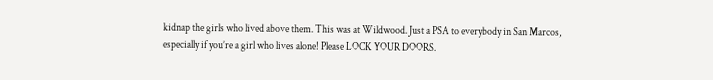kidnap the girls who lived above them. This was at Wildwood. Just a PSA to everybody in San Marcos, especially if you’re a girl who lives alone! Please LOCK YOUR DOORS.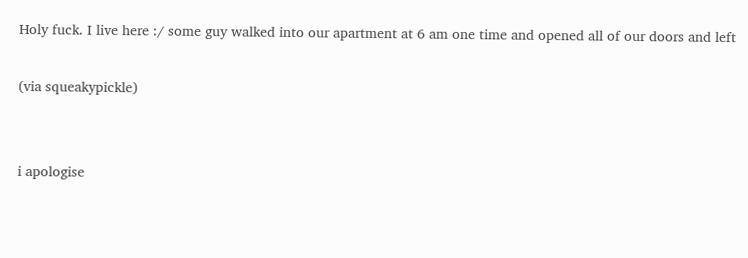Holy fuck. I live here :/ some guy walked into our apartment at 6 am one time and opened all of our doors and left

(via squeakypickle)


i apologise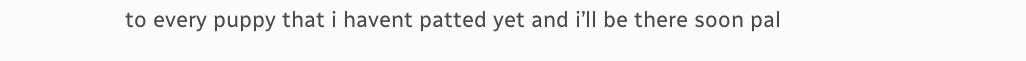to every puppy that i havent patted yet and i’ll be there soon pal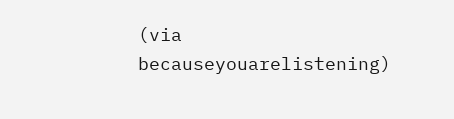(via becauseyouarelistening)